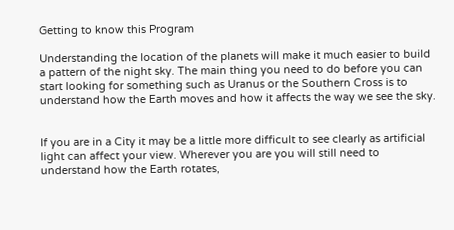Getting to know this Program

Understanding the location of the planets will make it much easier to build a pattern of the night sky. The main thing you need to do before you can start looking for something such as Uranus or the Southern Cross is to understand how the Earth moves and how it affects the way we see the sky.


If you are in a City it may be a little more difficult to see clearly as artificial light can affect your view. Wherever you are you will still need to understand how the Earth rotates,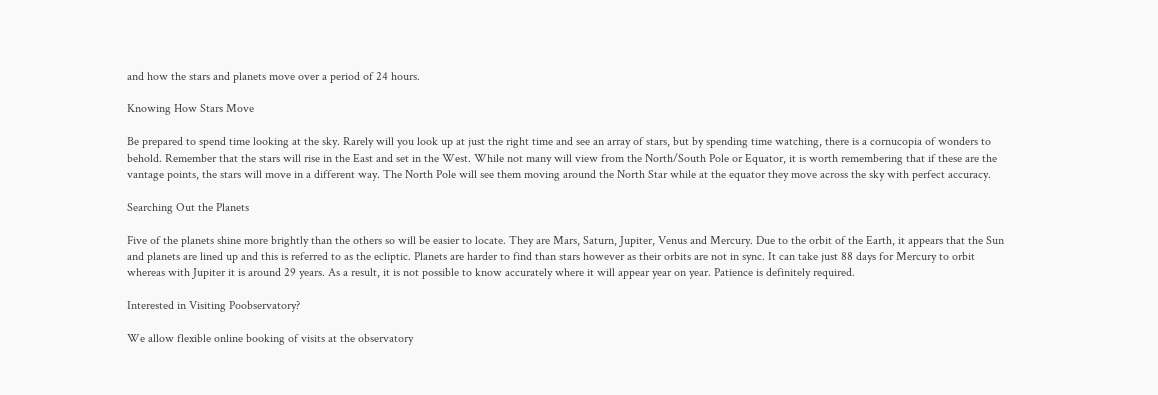and how the stars and planets move over a period of 24 hours.

Knowing How Stars Move

Be prepared to spend time looking at the sky. Rarely will you look up at just the right time and see an array of stars, but by spending time watching, there is a cornucopia of wonders to behold. Remember that the stars will rise in the East and set in the West. While not many will view from the North/South Pole or Equator, it is worth remembering that if these are the vantage points, the stars will move in a different way. The North Pole will see them moving around the North Star while at the equator they move across the sky with perfect accuracy.

Searching Out the Planets

Five of the planets shine more brightly than the others so will be easier to locate. They are Mars, Saturn, Jupiter, Venus and Mercury. Due to the orbit of the Earth, it appears that the Sun and planets are lined up and this is referred to as the ecliptic. Planets are harder to find than stars however as their orbits are not in sync. It can take just 88 days for Mercury to orbit whereas with Jupiter it is around 29 years. As a result, it is not possible to know accurately where it will appear year on year. Patience is definitely required.

Interested in Visiting Poobservatory?

We allow flexible online booking of visits at the observatory